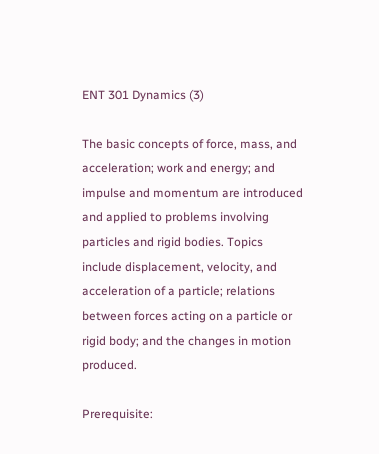ENT 301 Dynamics (3)

The basic concepts of force, mass, and acceleration; work and energy; and impulse and momentum are introduced and applied to problems involving particles and rigid bodies. Topics include displacement, velocity, and acceleration of a particle; relations between forces acting on a particle or rigid body; and the changes in motion produced.

Prerequisite: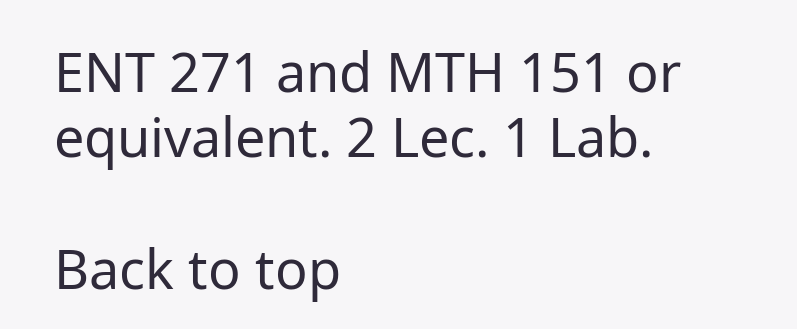ENT 271 and MTH 151 or equivalent. 2 Lec. 1 Lab.

Back to top